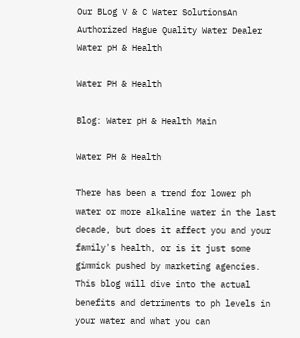Our BLog V & C Water SolutionsAn Authorized Hague Quality Water Dealer Water pH & Health

Water PH & Health

Blog: Water pH & Health Main

Water PH & Health

There has been a trend for lower ph water or more alkaline water in the last decade, but does it affect you and your family's health, or is it just some gimmick pushed by marketing agencies. This blog will dive into the actual benefits and detriments to ph levels in your water and what you can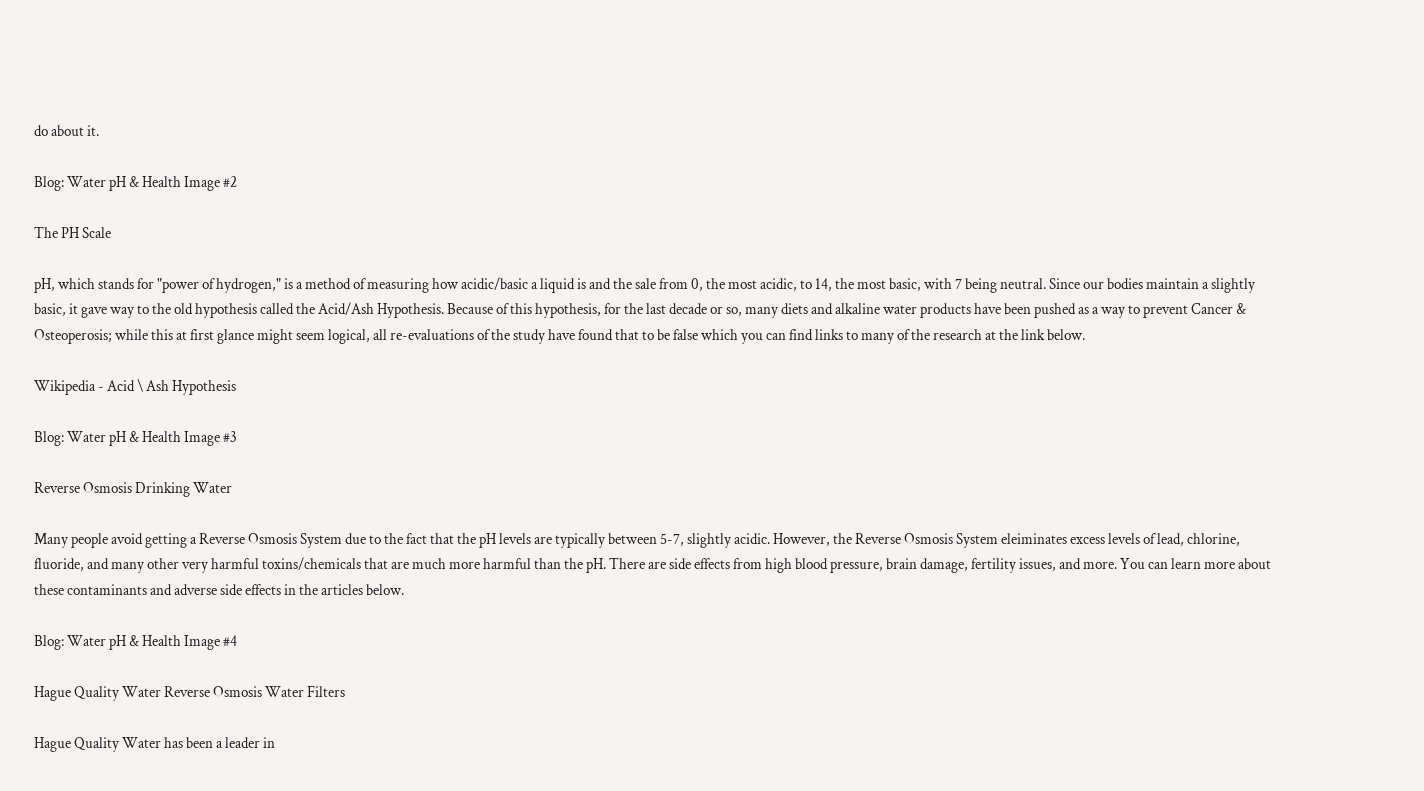do about it.

Blog: Water pH & Health Image #2

The PH Scale

pH, which stands for "power of hydrogen," is a method of measuring how acidic/basic a liquid is and the sale from 0, the most acidic, to 14, the most basic, with 7 being neutral. Since our bodies maintain a slightly basic, it gave way to the old hypothesis called the Acid/Ash Hypothesis. Because of this hypothesis, for the last decade or so, many diets and alkaline water products have been pushed as a way to prevent Cancer & Osteoperosis; while this at first glance might seem logical, all re-evaluations of the study have found that to be false which you can find links to many of the research at the link below.

Wikipedia - Acid \ Ash Hypothesis

Blog: Water pH & Health Image #3

Reverse Osmosis Drinking Water

Many people avoid getting a Reverse Osmosis System due to the fact that the pH levels are typically between 5-7, slightly acidic. However, the Reverse Osmosis System eleiminates excess levels of lead, chlorine, fluoride, and many other very harmful toxins/chemicals that are much more harmful than the pH. There are side effects from high blood pressure, brain damage, fertility issues, and more. You can learn more about these contaminants and adverse side effects in the articles below.

Blog: Water pH & Health Image #4

Hague Quality Water Reverse Osmosis Water Filters

Hague Quality Water has been a leader in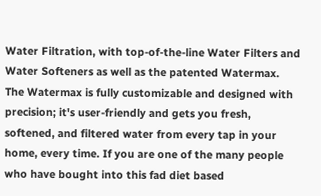Water Filtration, with top-of-the-line Water Filters and Water Softeners as well as the patented Watermax. The Watermax is fully customizable and designed with precision; it's user-friendly and gets you fresh, softened, and filtered water from every tap in your home, every time. If you are one of the many people who have bought into this fad diet based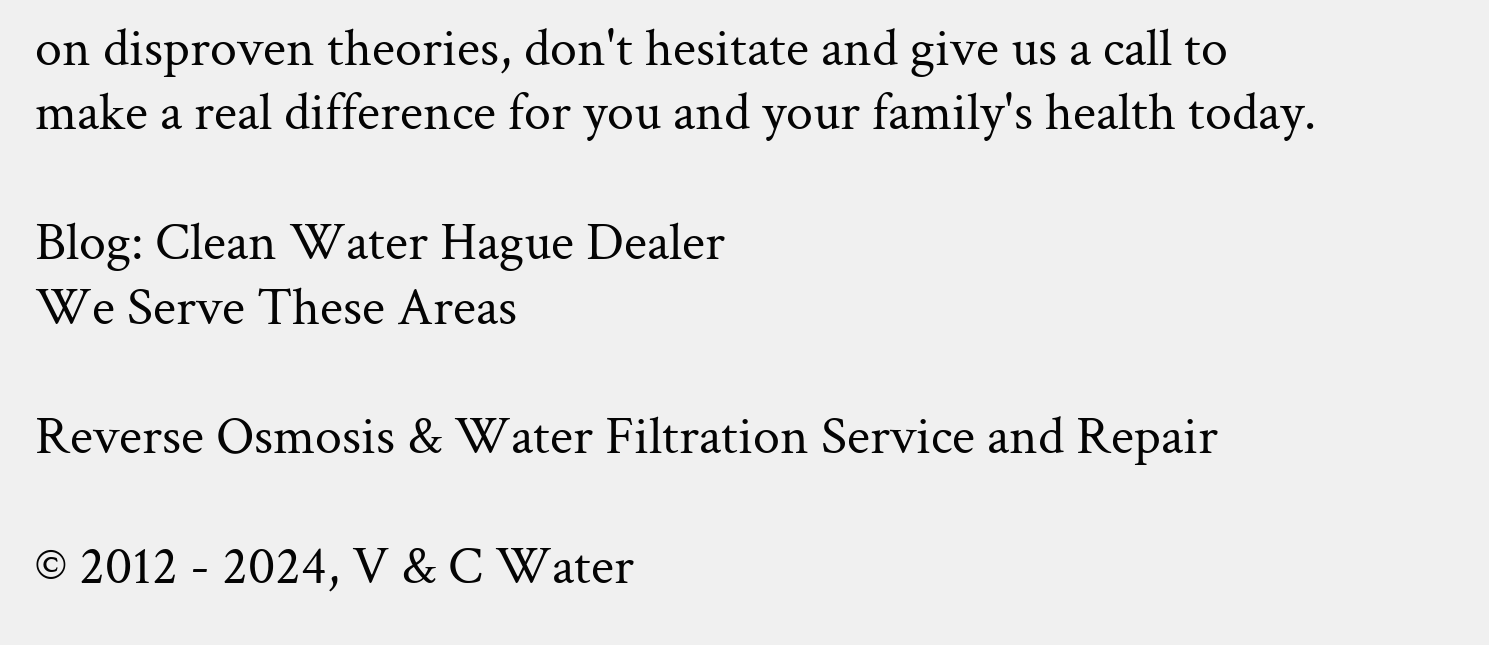on disproven theories, don't hesitate and give us a call to make a real difference for you and your family's health today.

Blog: Clean Water Hague Dealer
We Serve These Areas

Reverse Osmosis & Water Filtration Service and Repair

© 2012 - 2024, V & C Water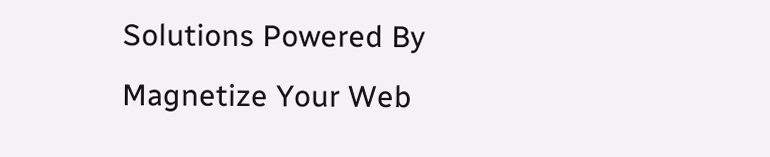Solutions Powered By Magnetize Your Web